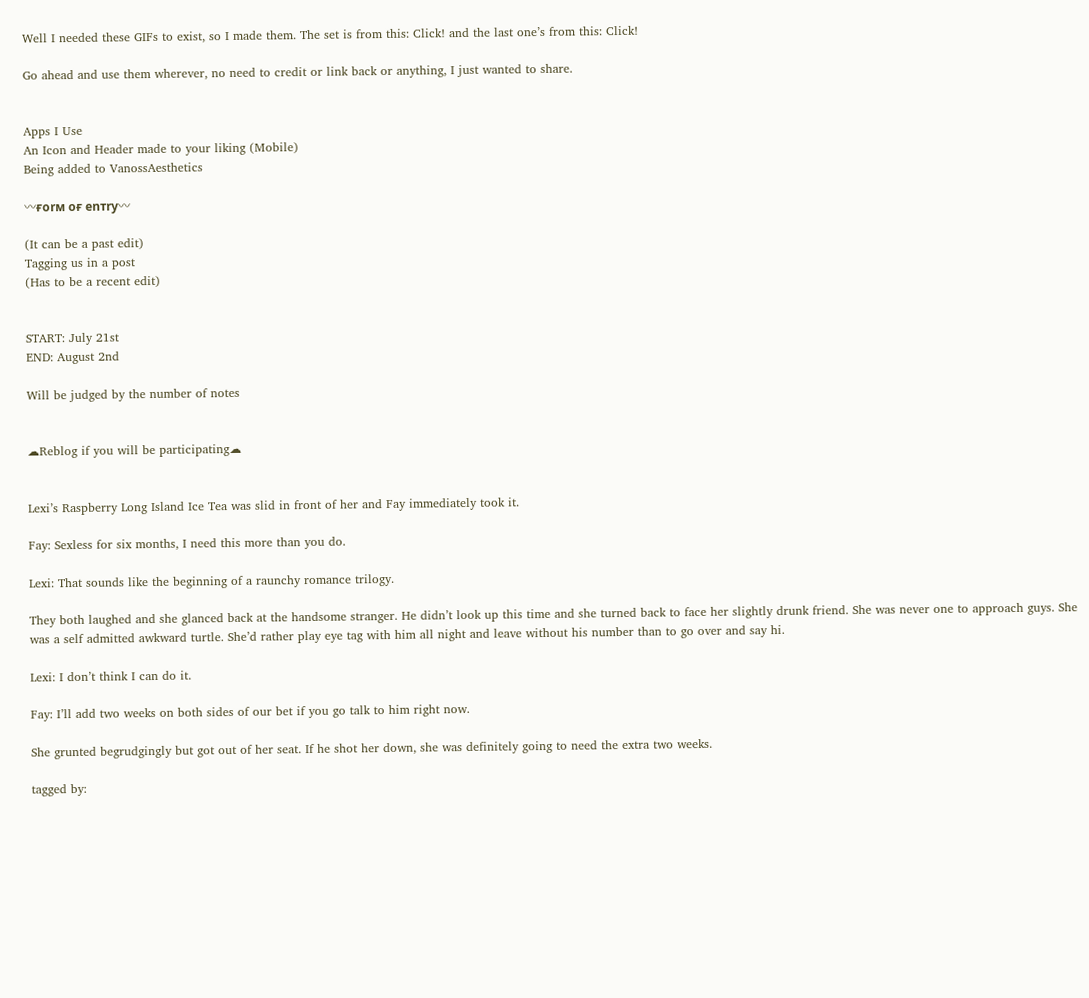Well I needed these GIFs to exist, so I made them. The set is from this: Click! and the last one’s from this: Click!

Go ahead and use them wherever, no need to credit or link back or anything, I just wanted to share.


Apps I Use
An Icon and Header made to your liking (Mobile)
Being added to VanossAesthetics

〰ғorм oғ enтry〰

(It can be a past edit)
Tagging us in a post
(Has to be a recent edit)


START: July 21st
END: August 2nd

Will be judged by the number of notes


☁Reblog if you will be participating☁


Lexi’s Raspberry Long Island Ice Tea was slid in front of her and Fay immediately took it.

Fay: Sexless for six months, I need this more than you do.

Lexi: That sounds like the beginning of a raunchy romance trilogy.

They both laughed and she glanced back at the handsome stranger. He didn’t look up this time and she turned back to face her slightly drunk friend. She was never one to approach guys. She was a self admitted awkward turtle. She’d rather play eye tag with him all night and leave without his number than to go over and say hi.

Lexi: I don’t think I can do it.

Fay: I’ll add two weeks on both sides of our bet if you go talk to him right now.

She grunted begrudgingly but got out of her seat. If he shot her down, she was definitely going to need the extra two weeks.

tagged by: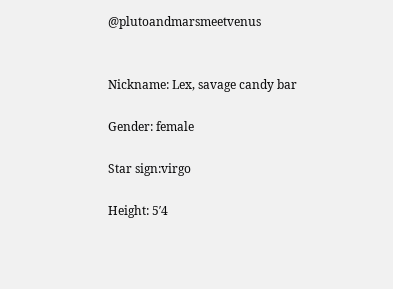@plutoandmarsmeetvenus


Nickname: Lex, savage candy bar

Gender: female

Star sign:virgo

Height: 5′4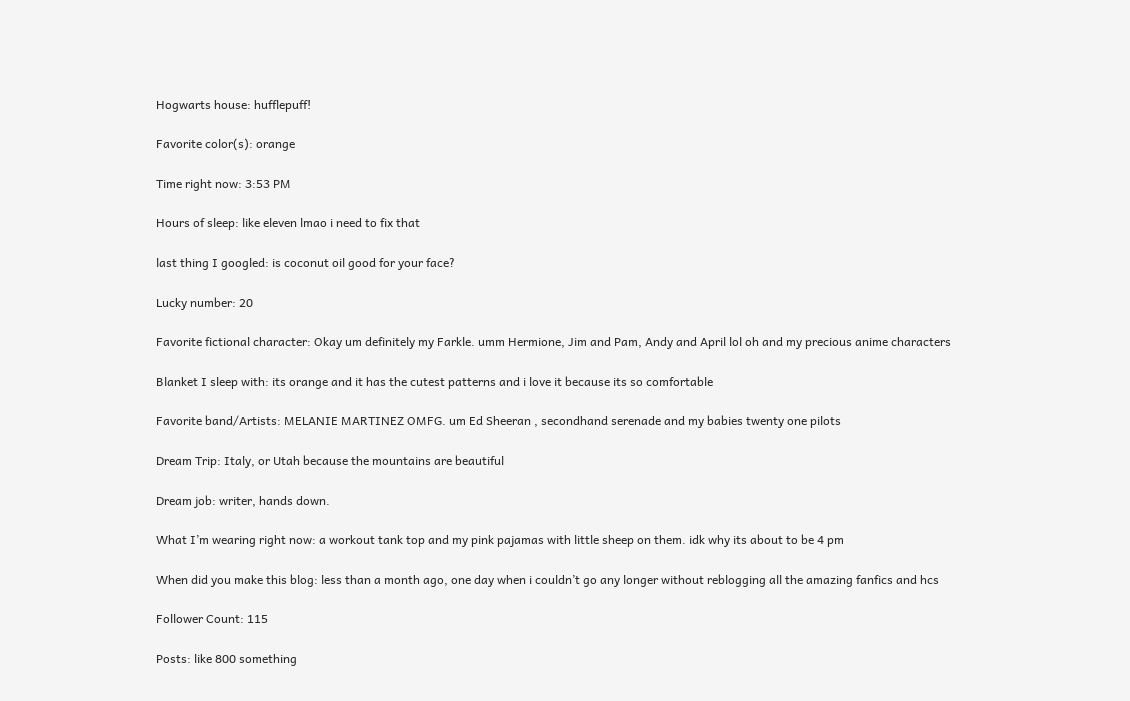Hogwarts house: hufflepuff!

Favorite color(s): orange

Time right now: 3:53 PM

Hours of sleep: like eleven lmao i need to fix that

last thing I googled: is coconut oil good for your face?

Lucky number: 20

Favorite fictional character: Okay um definitely my Farkle. umm Hermione, Jim and Pam, Andy and April lol oh and my precious anime characters

Blanket I sleep with: its orange and it has the cutest patterns and i love it because its so comfortable

Favorite band/Artists: MELANIE MARTINEZ OMFG. um Ed Sheeran , secondhand serenade and my babies twenty one pilots

Dream Trip: Italy, or Utah because the mountains are beautiful

Dream job: writer, hands down.

What I’m wearing right now: a workout tank top and my pink pajamas with little sheep on them. idk why its about to be 4 pm

When did you make this blog: less than a month ago, one day when i couldn’t go any longer without reblogging all the amazing fanfics and hcs

Follower Count: 115

Posts: like 800 something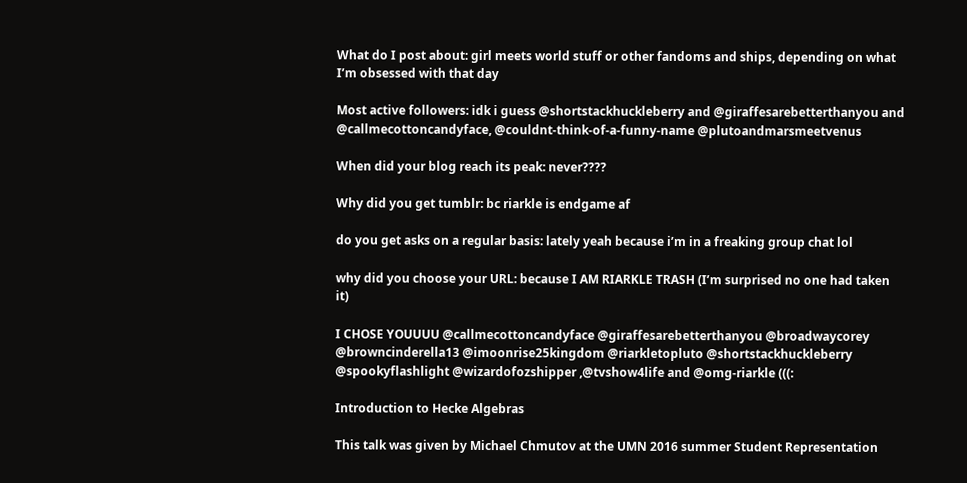What do I post about: girl meets world stuff or other fandoms and ships, depending on what I’m obsessed with that day

Most active followers: idk i guess @shortstackhuckleberry and @giraffesarebetterthanyou and @callmecottoncandyface, @couldnt-think-of-a-funny-name @plutoandmarsmeetvenus

When did your blog reach its peak: never????

Why did you get tumblr: bc riarkle is endgame af

do you get asks on a regular basis: lately yeah because i’m in a freaking group chat lol

why did you choose your URL: because I AM RIARKLE TRASH (I’m surprised no one had taken it)

I CHOSE YOUUUU @callmecottoncandyface @giraffesarebetterthanyou @broadwaycorey @browncinderella13 @imoonrise25kingdom @riarkletopluto @shortstackhuckleberry @spookyflashlight @wizardofozshipper ,@tvshow4life and @omg-riarkle (((:

Introduction to Hecke Algebras

This talk was given by Michael Chmutov at the UMN 2016 summer Student Representation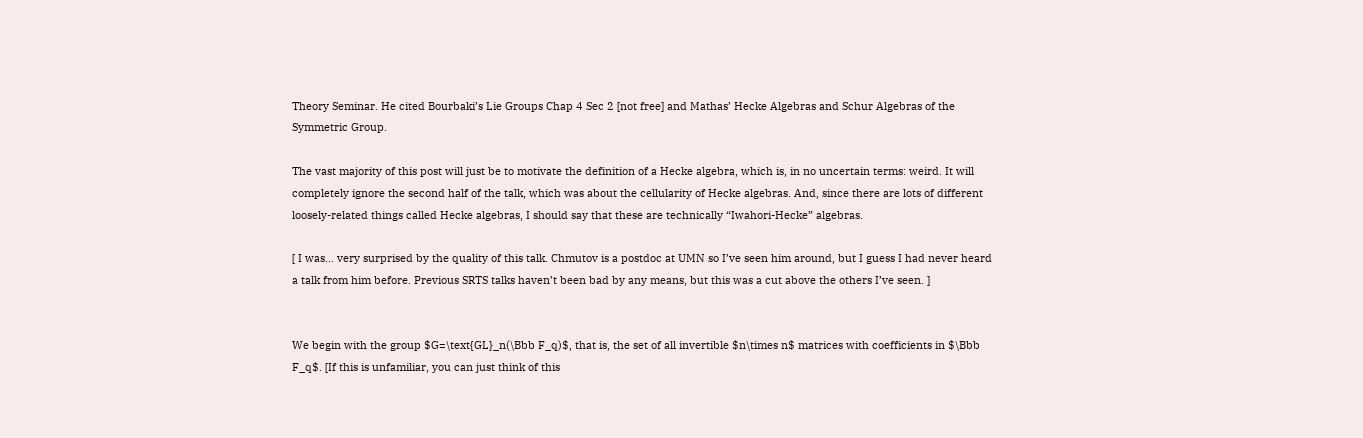Theory Seminar. He cited Bourbaki’s Lie Groups Chap 4 Sec 2 [not free] and Mathas’ Hecke Algebras and Schur Algebras of the Symmetric Group.

The vast majority of this post will just be to motivate the definition of a Hecke algebra, which is, in no uncertain terms: weird. It will completely ignore the second half of the talk, which was about the cellularity of Hecke algebras. And, since there are lots of different loosely-related things called Hecke algebras, I should say that these are technically “Iwahori-Hecke” algebras.

[ I was… very surprised by the quality of this talk. Chmutov is a postdoc at UMN so I’ve seen him around, but I guess I had never heard a talk from him before. Previous SRTS talks haven’t been bad by any means, but this was a cut above the others I’ve seen. ]


We begin with the group $G=\text{GL}_n(\Bbb F_q)$, that is, the set of all invertible $n\times n$ matrices with coefficients in $\Bbb F_q$. [If this is unfamiliar, you can just think of this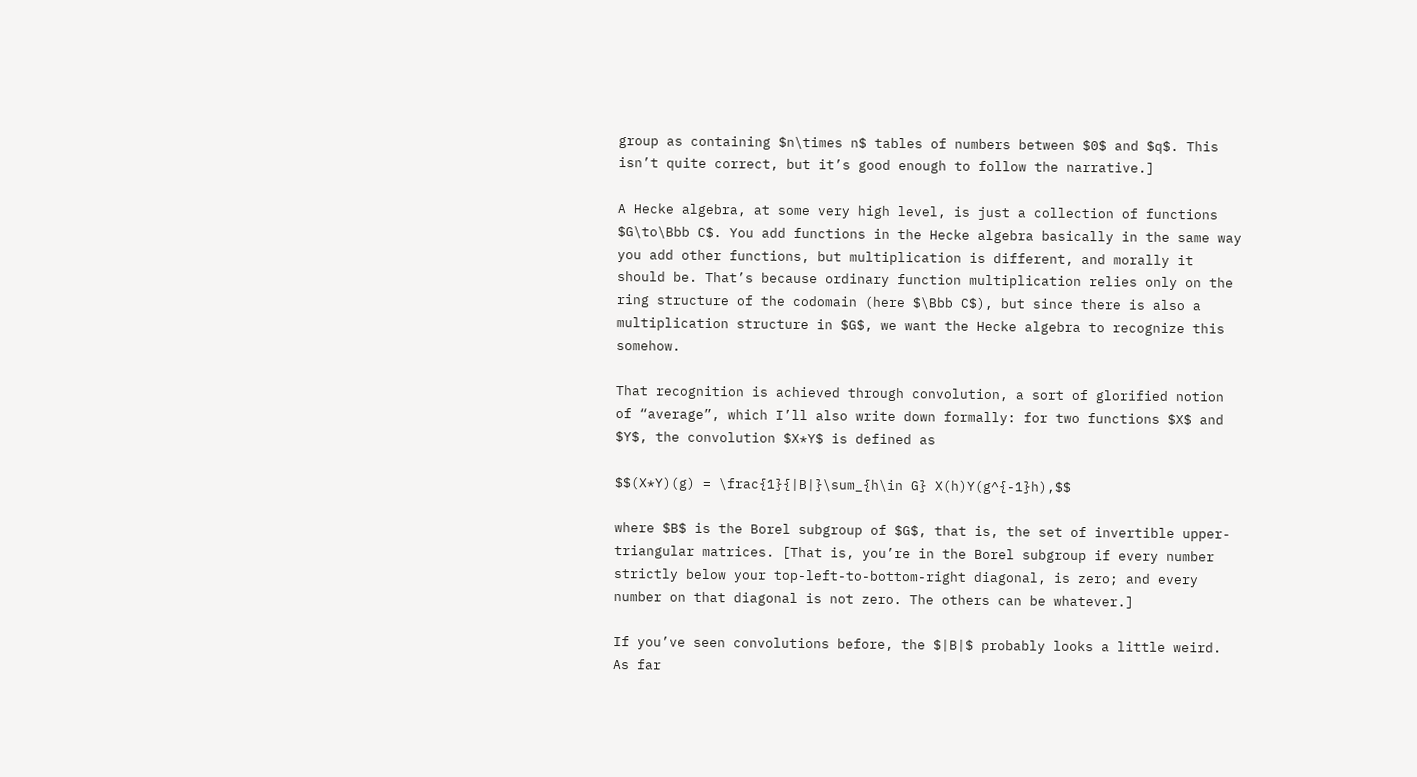group as containing $n\times n$ tables of numbers between $0$ and $q$. This isn’t quite correct, but it’s good enough to follow the narrative.]

A Hecke algebra, at some very high level, is just a collection of functions $G\to\Bbb C$. You add functions in the Hecke algebra basically in the same way you add other functions, but multiplication is different, and morally it should be. That’s because ordinary function multiplication relies only on the ring structure of the codomain (here $\Bbb C$), but since there is also a multiplication structure in $G$, we want the Hecke algebra to recognize this somehow.

That recognition is achieved through convolution, a sort of glorified notion of “average”, which I’ll also write down formally: for two functions $X$ and $Y$, the convolution $X*Y$ is defined as

$$(X*Y)(g) = \frac{1}{|B|}\sum_{h\in G} X(h)Y(g^{-1}h),$$

where $B$ is the Borel subgroup of $G$, that is, the set of invertible upper-triangular matrices. [That is, you’re in the Borel subgroup if every number strictly below your top-left-to-bottom-right diagonal, is zero; and every number on that diagonal is not zero. The others can be whatever.]

If you’ve seen convolutions before, the $|B|$ probably looks a little weird. As far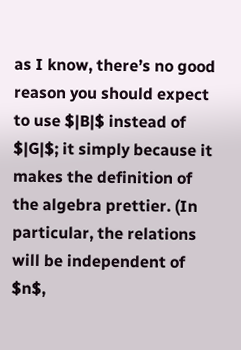as I know, there’s no good reason you should expect to use $|B|$ instead of $|G|$; it simply because it makes the definition of the algebra prettier. (In particular, the relations will be independent of $n$,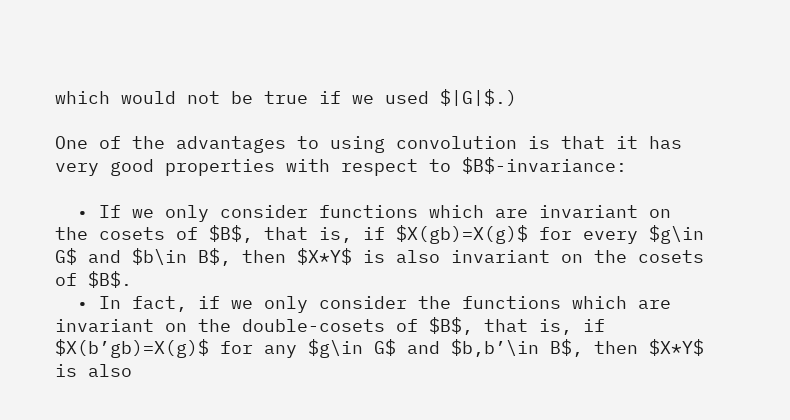which would not be true if we used $|G|$.)

One of the advantages to using convolution is that it has very good properties with respect to $B$-invariance:

  • If we only consider functions which are invariant on the cosets of $B$, that is, if $X(gb)=X(g)$ for every $g\in G$ and $b\in B$, then $X*Y$ is also invariant on the cosets of $B$.
  • In fact, if we only consider the functions which are invariant on the double-cosets of $B$, that is, if $X(b’gb)=X(g)$ for any $g\in G$ and $b,b’\in B$, then $X*Y$ is also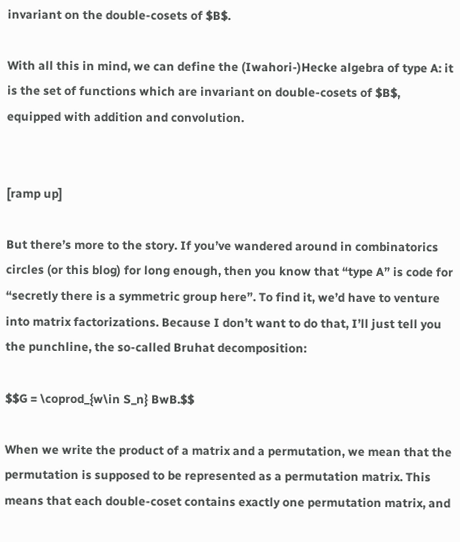invariant on the double-cosets of $B$.

With all this in mind, we can define the (Iwahori-)Hecke algebra of type A: it is the set of functions which are invariant on double-cosets of $B$, equipped with addition and convolution.


[ramp up]

But there’s more to the story. If you’ve wandered around in combinatorics circles (or this blog) for long enough, then you know that “type A” is code for “secretly there is a symmetric group here”. To find it, we’d have to venture into matrix factorizations. Because I don’t want to do that, I’ll just tell you the punchline, the so-called Bruhat decomposition:

$$G = \coprod_{w\in S_n} BwB.$$

When we write the product of a matrix and a permutation, we mean that the permutation is supposed to be represented as a permutation matrix. This means that each double-coset contains exactly one permutation matrix, and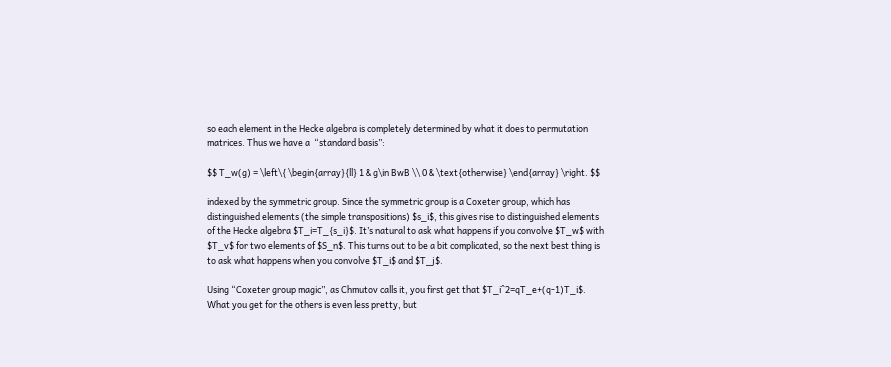so each element in the Hecke algebra is completely determined by what it does to permutation matrices. Thus we have a  “standard basis”:

$$ T_w(g) = \left\{ \begin{array}{ll} 1 & g\in BwB \\ 0 & \text{otherwise} \end{array} \right. $$

indexed by the symmetric group. Since the symmetric group is a Coxeter group, which has distinguished elements (the simple transpositions) $s_i$, this gives rise to distinguished elements of the Hecke algebra $T_i=T_{s_i}$. It’s natural to ask what happens if you convolve $T_w$ with $T_v$ for two elements of $S_n$. This turns out to be a bit complicated, so the next best thing is to ask what happens when you convolve $T_i$ and $T_j$.

Using “Coxeter group magic”, as Chmutov calls it, you first get that $T_i^2=qT_e+(q-1)T_i$. What you get for the others is even less pretty, but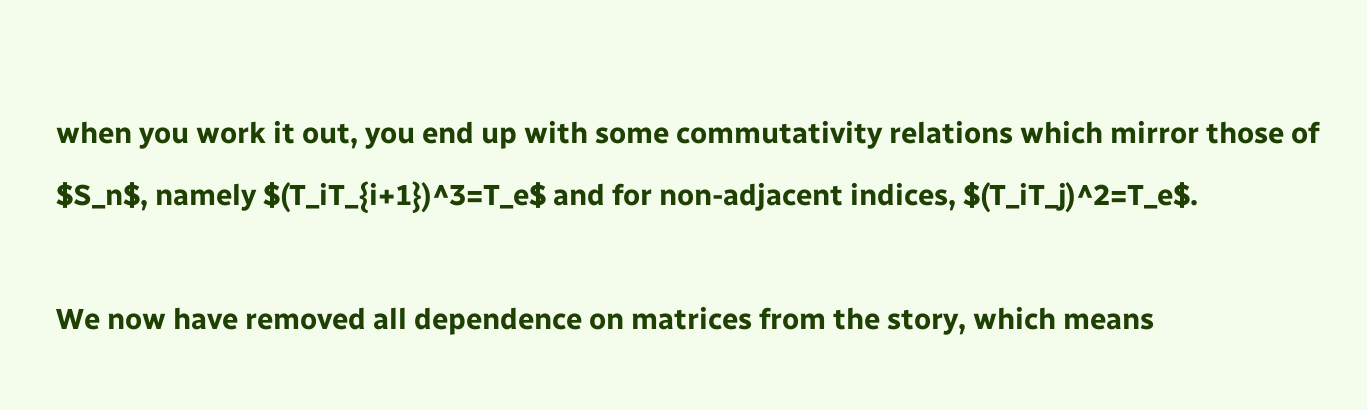when you work it out, you end up with some commutativity relations which mirror those of $S_n$, namely $(T_iT_{i+1})^3=T_e$ and for non-adjacent indices, $(T_iT_j)^2=T_e$.

We now have removed all dependence on matrices from the story, which means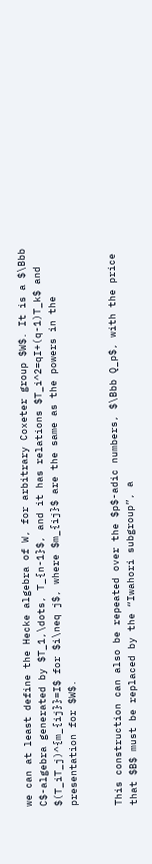we can at least define the Hecke algebra of W, for arbitrary Coxeter group $W$. It is a $\Bbb C$-algebra generated by $T_1,\dots, T_{n-1}$, and it has relations $T_i^2=qI+(q-1)T_k$ and $(T_iT_j)^{m_{ij}}=I$ for $i\neq j$, where $m_{ij}$ are the same as the powers in the presentation for $W$.


This construction can also be repeated over the $p$-adic numbers, $\Bbb Q_p$, with the price that $B$ must be replaced by the “Iwahori subgroup”, a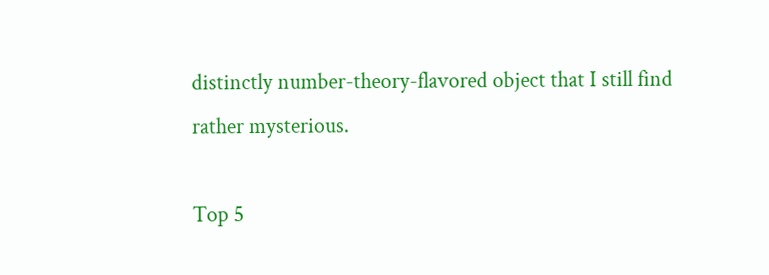distinctly number-theory-flavored object that I still find rather mysterious.

Top 5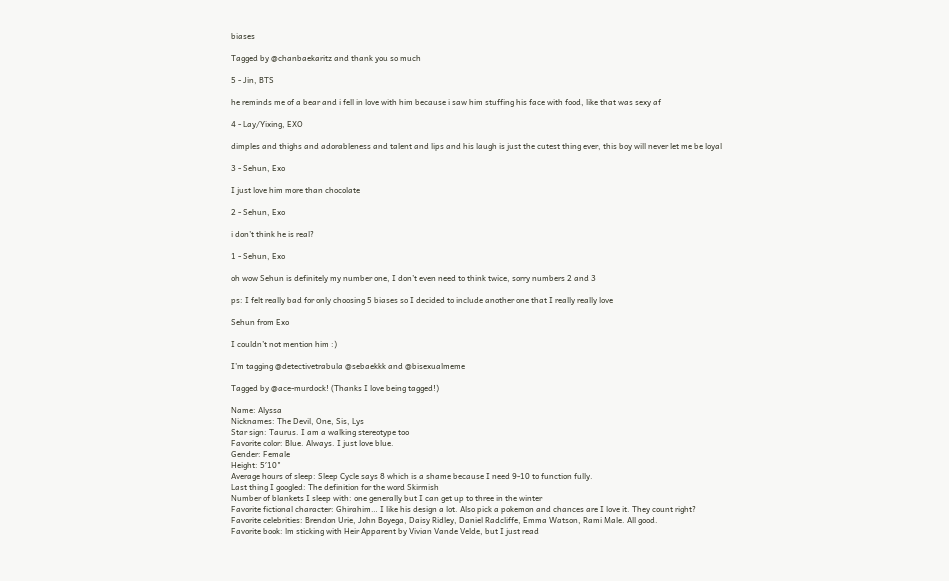biases

Tagged by @chanbaekaritz and thank you so much

5 - Jin, BTS

he reminds me of a bear and i fell in love with him because i saw him stuffing his face with food, like that was sexy af

4 - Lay/Yixing, EXO

dimples and thighs and adorableness and talent and lips and his laugh is just the cutest thing ever, this boy will never let me be loyal

3 - Sehun, Exo

I just love him more than chocolate

2 - Sehun, Exo

i don’t think he is real?

1 - Sehun, Exo

oh wow Sehun is definitely my number one, I don’t even need to think twice, sorry numbers 2 and 3

ps: I felt really bad for only choosing 5 biases so I decided to include another one that I really really love

Sehun from Exo

I couldn’t not mention him :)

I’m tagging @detectivetrabula @sebaekkk and @bisexualmeme

Tagged by @ace-murdock! (Thanks I love being tagged!)

Name: Alyssa
Nicknames: The Devil, One, Sis, Lys
Star sign: Taurus. I am a walking stereotype too
Favorite color: Blue. Always. I just love blue.
Gender: Female
Height: 5′10"
Average hours of sleep: Sleep Cycle says 8 which is a shame because I need 9-10 to function fully.
Last thing I googled: The definition for the word Skirmish
Number of blankets I sleep with: one generally but I can get up to three in the winter
Favorite fictional character: Ghirahim… I like his design a lot. Also pick a pokemon and chances are I love it. They count right?
Favorite celebrities: Brendon Urie, John Boyega, Daisy Ridley, Daniel Radcliffe, Emma Watson, Rami Male. All good.
Favorite book: lm sticking with Heir Apparent by Vivian Vande Velde, but I just read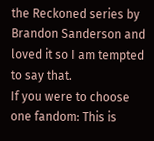the Reckoned series by Brandon Sanderson and loved it so I am tempted to say that.
If you were to choose one fandom: This is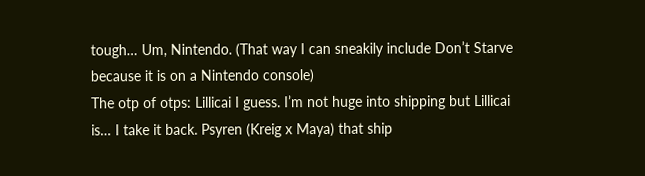tough… Um, Nintendo. (That way I can sneakily include Don’t Starve because it is on a Nintendo console)
The otp of otps: Lillicai I guess. I’m not huge into shipping but Lillicai is… I take it back. Psyren (Kreig x Maya) that ship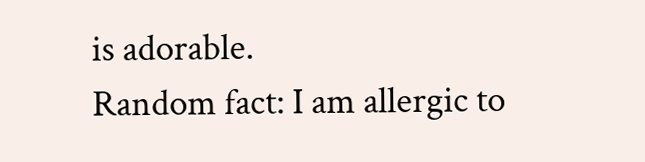is adorable.
Random fact: I am allergic to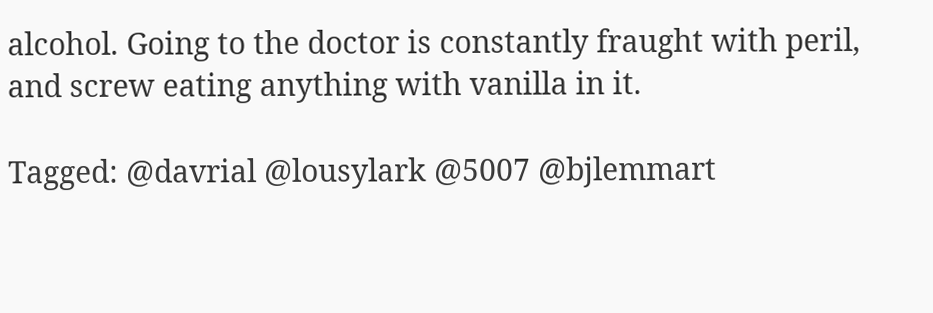alcohol. Going to the doctor is constantly fraught with peril, and screw eating anything with vanilla in it.

Tagged: @davrial @lousylark @5007 @bjlemmart